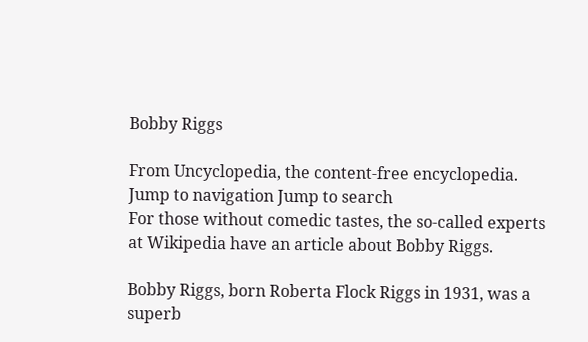Bobby Riggs

From Uncyclopedia, the content-free encyclopedia.
Jump to navigation Jump to search
For those without comedic tastes, the so-called experts at Wikipedia have an article about Bobby Riggs.

Bobby Riggs, born Roberta Flock Riggs in 1931, was a superb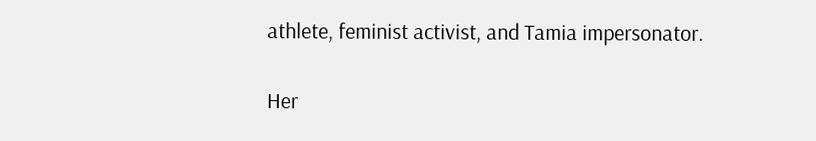athlete, feminist activist, and Tamia impersonator.

Her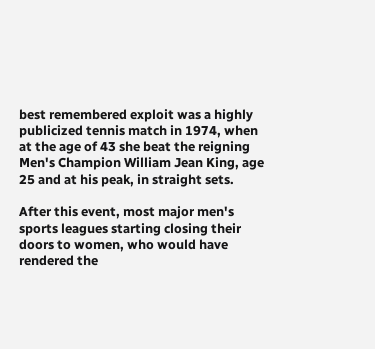best remembered exploit was a highly publicized tennis match in 1974, when at the age of 43 she beat the reigning Men's Champion William Jean King, age 25 and at his peak, in straight sets.

After this event, most major men's sports leagues starting closing their doors to women, who would have rendered the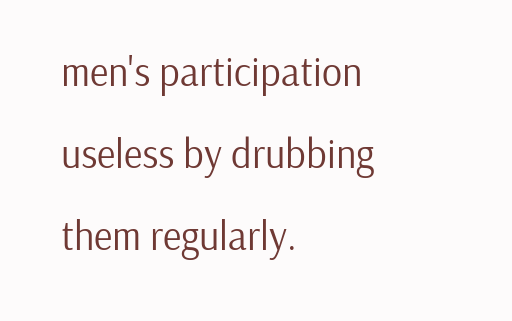men's participation useless by drubbing them regularly.